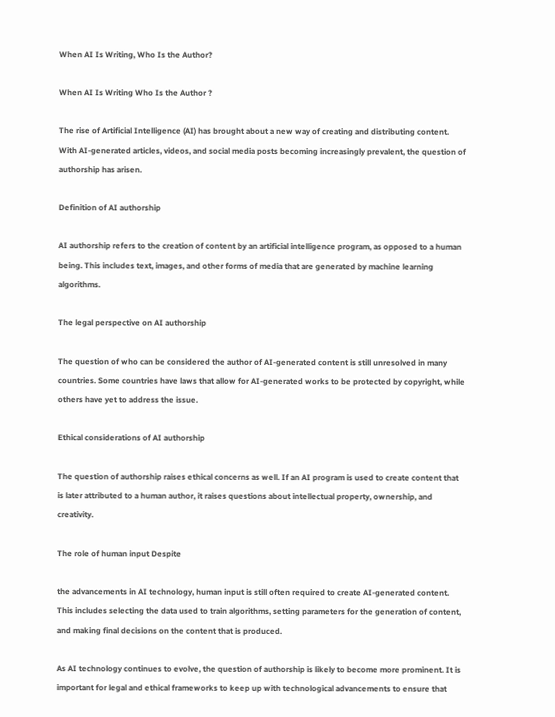When AI Is Writing, Who Is the Author?

When AI Is Writing Who Is the Author ?

The rise of Artificial Intelligence (AI) has brought about a new way of creating and distributing content. With AI-generated articles, videos, and social media posts becoming increasingly prevalent, the question of authorship has arisen.

Definition of AI authorship

AI authorship refers to the creation of content by an artificial intelligence program, as opposed to a human being. This includes text, images, and other forms of media that are generated by machine learning algorithms.

The legal perspective on AI authorship

The question of who can be considered the author of AI-generated content is still unresolved in many countries. Some countries have laws that allow for AI-generated works to be protected by copyright, while others have yet to address the issue.

Ethical considerations of AI authorship

The question of authorship raises ethical concerns as well. If an AI program is used to create content that is later attributed to a human author, it raises questions about intellectual property, ownership, and creativity.

The role of human input Despite

the advancements in AI technology, human input is still often required to create AI-generated content. This includes selecting the data used to train algorithms, setting parameters for the generation of content, and making final decisions on the content that is produced.

As AI technology continues to evolve, the question of authorship is likely to become more prominent. It is important for legal and ethical frameworks to keep up with technological advancements to ensure that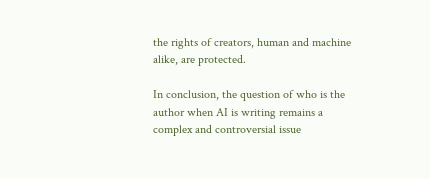the rights of creators, human and machine alike, are protected.

In conclusion, the question of who is the author when AI is writing remains a complex and controversial issue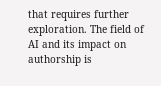that requires further exploration. The field of AI and its impact on authorship is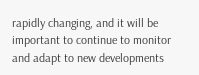rapidly changing, and it will be important to continue to monitor and adapt to new developments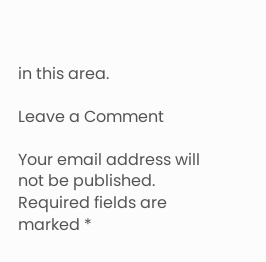in this area.

Leave a Comment

Your email address will not be published. Required fields are marked *